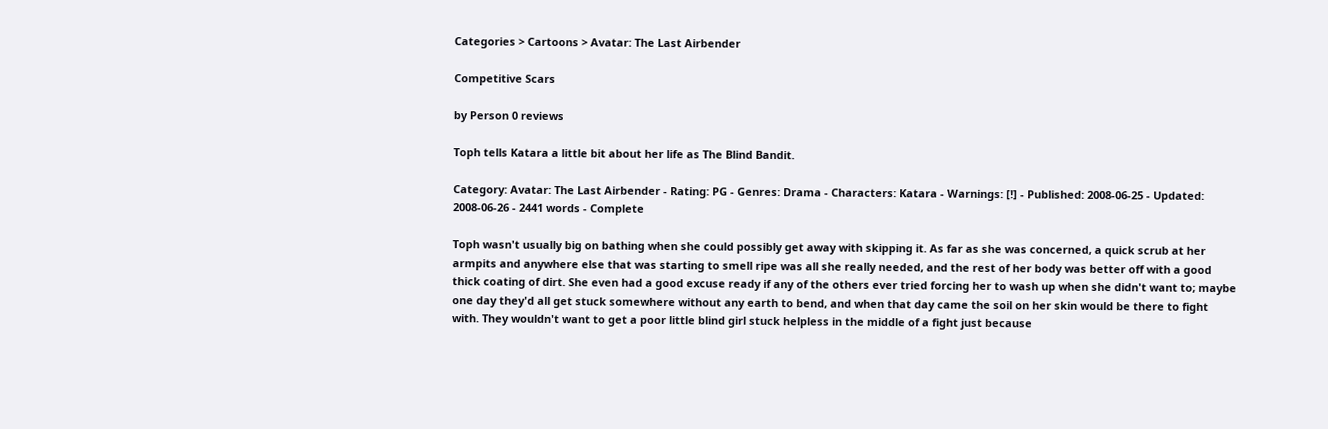Categories > Cartoons > Avatar: The Last Airbender

Competitive Scars

by Person 0 reviews

Toph tells Katara a little bit about her life as The Blind Bandit.

Category: Avatar: The Last Airbender - Rating: PG - Genres: Drama - Characters: Katara - Warnings: [!] - Published: 2008-06-25 - Updated: 2008-06-26 - 2441 words - Complete

Toph wasn't usually big on bathing when she could possibly get away with skipping it. As far as she was concerned, a quick scrub at her armpits and anywhere else that was starting to smell ripe was all she really needed, and the rest of her body was better off with a good thick coating of dirt. She even had a good excuse ready if any of the others ever tried forcing her to wash up when she didn't want to; maybe one day they'd all get stuck somewhere without any earth to bend, and when that day came the soil on her skin would be there to fight with. They wouldn't want to get a poor little blind girl stuck helpless in the middle of a fight just because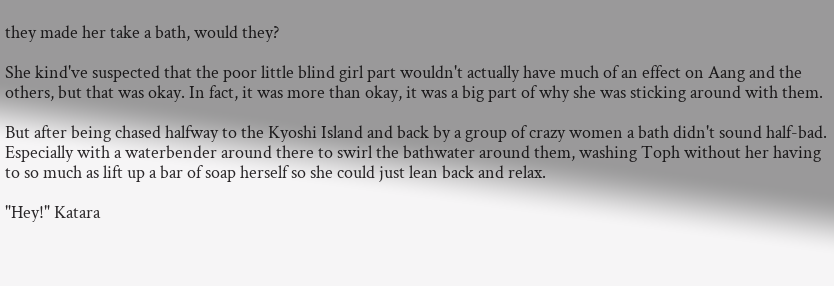they made her take a bath, would they?

She kind've suspected that the poor little blind girl part wouldn't actually have much of an effect on Aang and the others, but that was okay. In fact, it was more than okay, it was a big part of why she was sticking around with them.

But after being chased halfway to the Kyoshi Island and back by a group of crazy women a bath didn't sound half-bad. Especially with a waterbender around there to swirl the bathwater around them, washing Toph without her having to so much as lift up a bar of soap herself so she could just lean back and relax.

"Hey!" Katara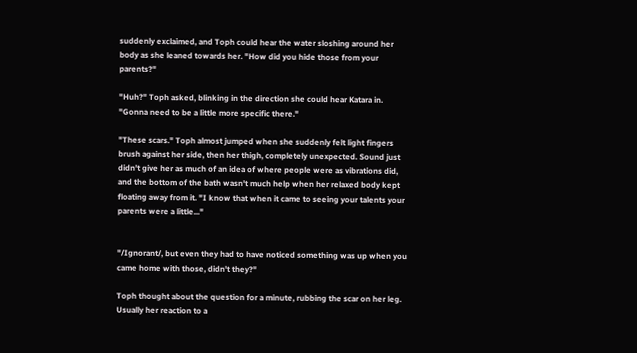suddenly exclaimed, and Toph could hear the water sloshing around her body as she leaned towards her. "How did you hide those from your parents?"

"Huh?" Toph asked, blinking in the direction she could hear Katara in. "Gonna need to be a little more specific there."

"These scars." Toph almost jumped when she suddenly felt light fingers brush against her side, then her thigh, completely unexpected. Sound just didn't give her as much of an idea of where people were as vibrations did, and the bottom of the bath wasn't much help when her relaxed body kept floating away from it. "I know that when it came to seeing your talents your parents were a little..."


"/Ignorant/, but even they had to have noticed something was up when you came home with those, didn't they?"

Toph thought about the question for a minute, rubbing the scar on her leg. Usually her reaction to a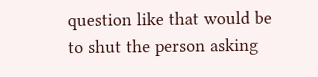question like that would be to shut the person asking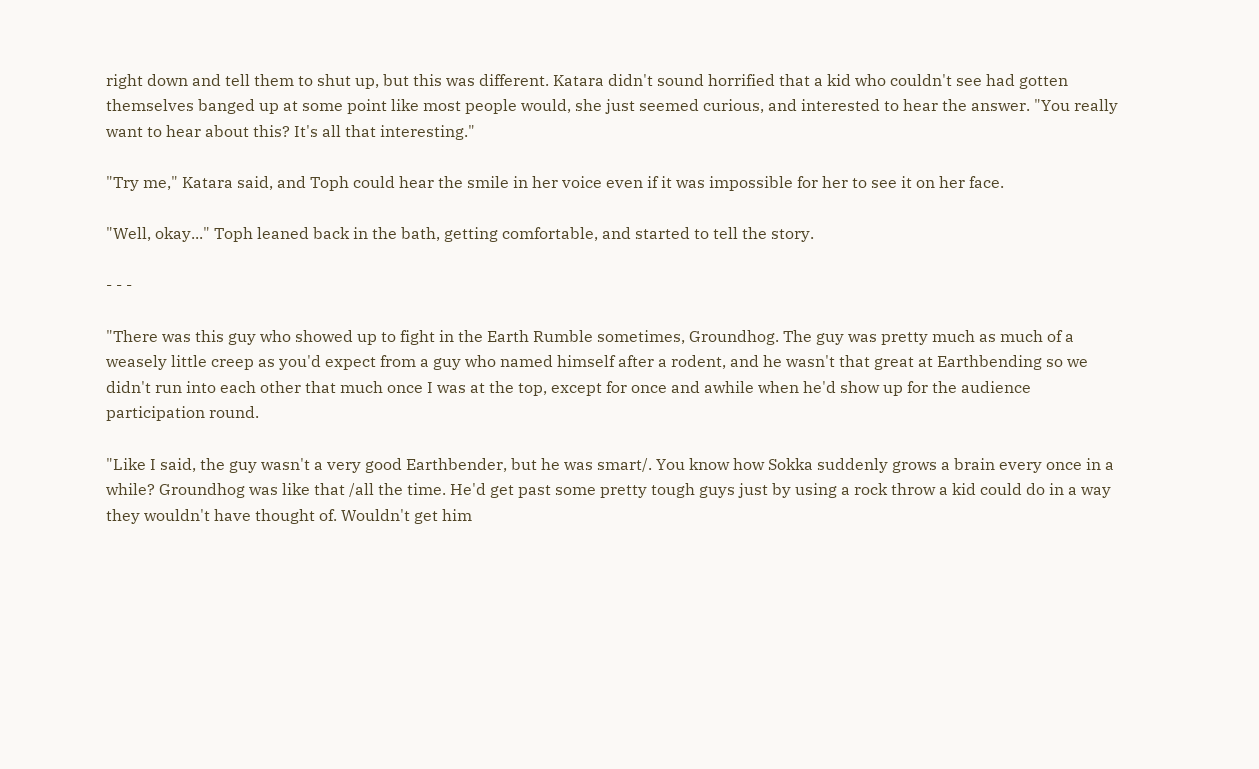right down and tell them to shut up, but this was different. Katara didn't sound horrified that a kid who couldn't see had gotten themselves banged up at some point like most people would, she just seemed curious, and interested to hear the answer. "You really want to hear about this? It's all that interesting."

"Try me," Katara said, and Toph could hear the smile in her voice even if it was impossible for her to see it on her face.

"Well, okay..." Toph leaned back in the bath, getting comfortable, and started to tell the story.

- - -

"There was this guy who showed up to fight in the Earth Rumble sometimes, Groundhog. The guy was pretty much as much of a weasely little creep as you'd expect from a guy who named himself after a rodent, and he wasn't that great at Earthbending so we didn't run into each other that much once I was at the top, except for once and awhile when he'd show up for the audience participation round.

"Like I said, the guy wasn't a very good Earthbender, but he was smart/. You know how Sokka suddenly grows a brain every once in a while? Groundhog was like that /all the time. He'd get past some pretty tough guys just by using a rock throw a kid could do in a way they wouldn't have thought of. Wouldn't get him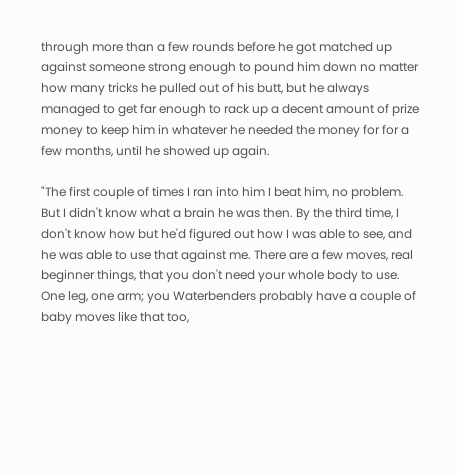through more than a few rounds before he got matched up against someone strong enough to pound him down no matter how many tricks he pulled out of his butt, but he always managed to get far enough to rack up a decent amount of prize money to keep him in whatever he needed the money for for a few months, until he showed up again.

"The first couple of times I ran into him I beat him, no problem. But I didn't know what a brain he was then. By the third time, I don't know how but he'd figured out how I was able to see, and he was able to use that against me. There are a few moves, real beginner things, that you don't need your whole body to use. One leg, one arm; you Waterbenders probably have a couple of baby moves like that too,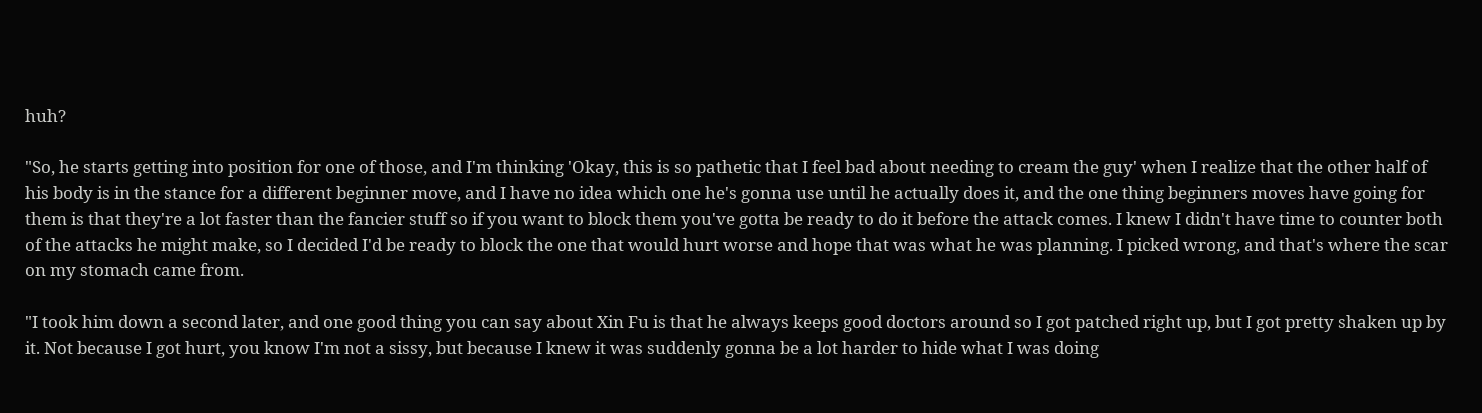huh?

"So, he starts getting into position for one of those, and I'm thinking 'Okay, this is so pathetic that I feel bad about needing to cream the guy' when I realize that the other half of his body is in the stance for a different beginner move, and I have no idea which one he's gonna use until he actually does it, and the one thing beginners moves have going for them is that they're a lot faster than the fancier stuff so if you want to block them you've gotta be ready to do it before the attack comes. I knew I didn't have time to counter both of the attacks he might make, so I decided I'd be ready to block the one that would hurt worse and hope that was what he was planning. I picked wrong, and that's where the scar on my stomach came from.

"I took him down a second later, and one good thing you can say about Xin Fu is that he always keeps good doctors around so I got patched right up, but I got pretty shaken up by it. Not because I got hurt, you know I'm not a sissy, but because I knew it was suddenly gonna be a lot harder to hide what I was doing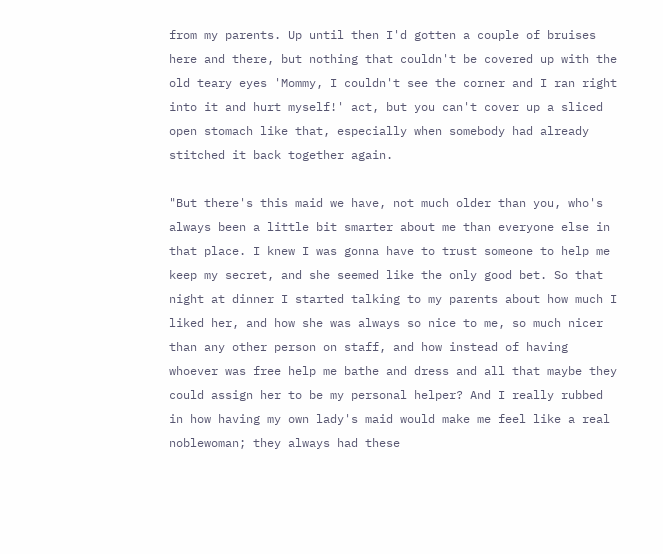from my parents. Up until then I'd gotten a couple of bruises here and there, but nothing that couldn't be covered up with the old teary eyes 'Mommy, I couldn't see the corner and I ran right into it and hurt myself!' act, but you can't cover up a sliced open stomach like that, especially when somebody had already stitched it back together again.

"But there's this maid we have, not much older than you, who's always been a little bit smarter about me than everyone else in that place. I knew I was gonna have to trust someone to help me keep my secret, and she seemed like the only good bet. So that night at dinner I started talking to my parents about how much I liked her, and how she was always so nice to me, so much nicer than any other person on staff, and how instead of having whoever was free help me bathe and dress and all that maybe they could assign her to be my personal helper? And I really rubbed in how having my own lady's maid would make me feel like a real noblewoman; they always had these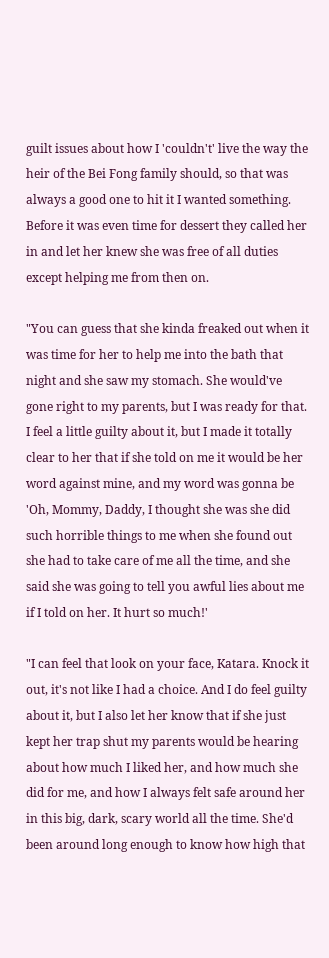guilt issues about how I 'couldn't' live the way the heir of the Bei Fong family should, so that was always a good one to hit it I wanted something. Before it was even time for dessert they called her in and let her knew she was free of all duties except helping me from then on.

"You can guess that she kinda freaked out when it was time for her to help me into the bath that night and she saw my stomach. She would've gone right to my parents, but I was ready for that. I feel a little guilty about it, but I made it totally clear to her that if she told on me it would be her word against mine, and my word was gonna be 'Oh, Mommy, Daddy, I thought she was she did such horrible things to me when she found out she had to take care of me all the time, and she said she was going to tell you awful lies about me if I told on her. It hurt so much!'

"I can feel that look on your face, Katara. Knock it out, it's not like I had a choice. And I do feel guilty about it, but I also let her know that if she just kept her trap shut my parents would be hearing about how much I liked her, and how much she did for me, and how I always felt safe around her in this big, dark, scary world all the time. She'd been around long enough to know how high that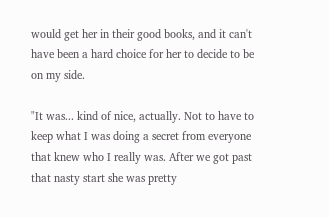would get her in their good books, and it can't have been a hard choice for her to decide to be on my side.

"It was... kind of nice, actually. Not to have to keep what I was doing a secret from everyone that knew who I really was. After we got past that nasty start she was pretty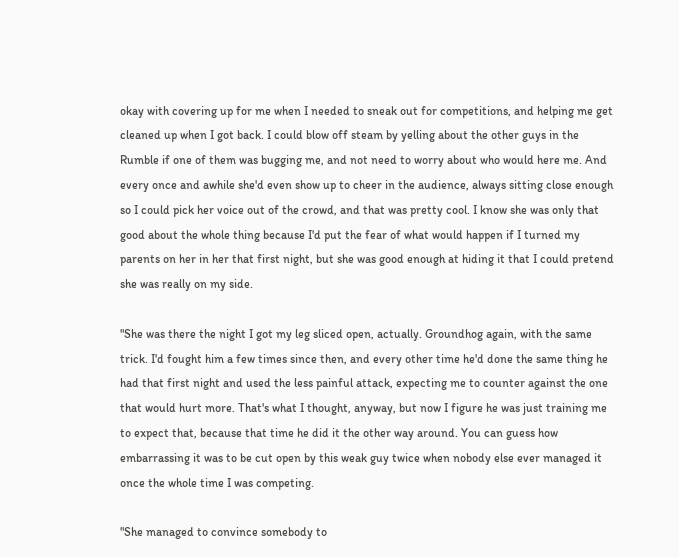okay with covering up for me when I needed to sneak out for competitions, and helping me get cleaned up when I got back. I could blow off steam by yelling about the other guys in the Rumble if one of them was bugging me, and not need to worry about who would here me. And every once and awhile she'd even show up to cheer in the audience, always sitting close enough so I could pick her voice out of the crowd, and that was pretty cool. I know she was only that good about the whole thing because I'd put the fear of what would happen if I turned my parents on her in her that first night, but she was good enough at hiding it that I could pretend she was really on my side.

"She was there the night I got my leg sliced open, actually. Groundhog again, with the same trick. I'd fought him a few times since then, and every other time he'd done the same thing he had that first night and used the less painful attack, expecting me to counter against the one that would hurt more. That's what I thought, anyway, but now I figure he was just training me to expect that, because that time he did it the other way around. You can guess how embarrassing it was to be cut open by this weak guy twice when nobody else ever managed it once the whole time I was competing.

"She managed to convince somebody to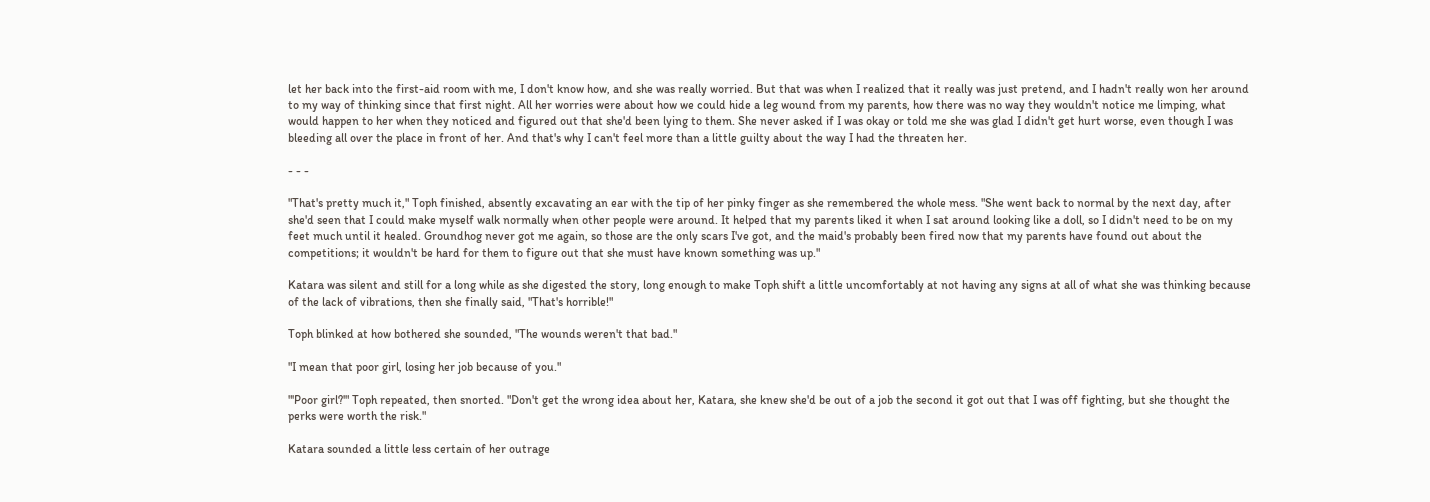let her back into the first-aid room with me, I don't know how, and she was really worried. But that was when I realized that it really was just pretend, and I hadn't really won her around to my way of thinking since that first night. All her worries were about how we could hide a leg wound from my parents, how there was no way they wouldn't notice me limping, what would happen to her when they noticed and figured out that she'd been lying to them. She never asked if I was okay or told me she was glad I didn't get hurt worse, even though I was bleeding all over the place in front of her. And that's why I can't feel more than a little guilty about the way I had the threaten her.

- - -

"That's pretty much it," Toph finished, absently excavating an ear with the tip of her pinky finger as she remembered the whole mess. "She went back to normal by the next day, after she'd seen that I could make myself walk normally when other people were around. It helped that my parents liked it when I sat around looking like a doll, so I didn't need to be on my feet much until it healed. Groundhog never got me again, so those are the only scars I've got, and the maid's probably been fired now that my parents have found out about the competitions; it wouldn't be hard for them to figure out that she must have known something was up."

Katara was silent and still for a long while as she digested the story, long enough to make Toph shift a little uncomfortably at not having any signs at all of what she was thinking because of the lack of vibrations, then she finally said, "That's horrible!"

Toph blinked at how bothered she sounded, "The wounds weren't that bad."

"I mean that poor girl, losing her job because of you."

"'Poor girl?'" Toph repeated, then snorted. "Don't get the wrong idea about her, Katara, she knew she'd be out of a job the second it got out that I was off fighting, but she thought the perks were worth the risk."

Katara sounded a little less certain of her outrage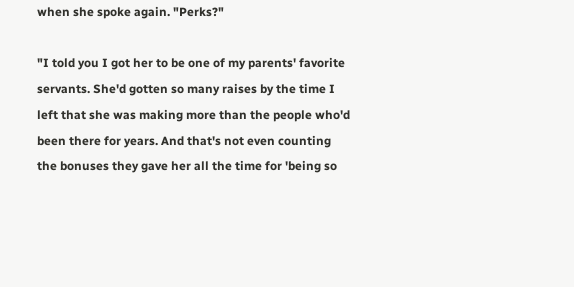when she spoke again. "Perks?"

"I told you I got her to be one of my parents' favorite servants. She'd gotten so many raises by the time I left that she was making more than the people who'd been there for years. And that's not even counting the bonuses they gave her all the time for 'being so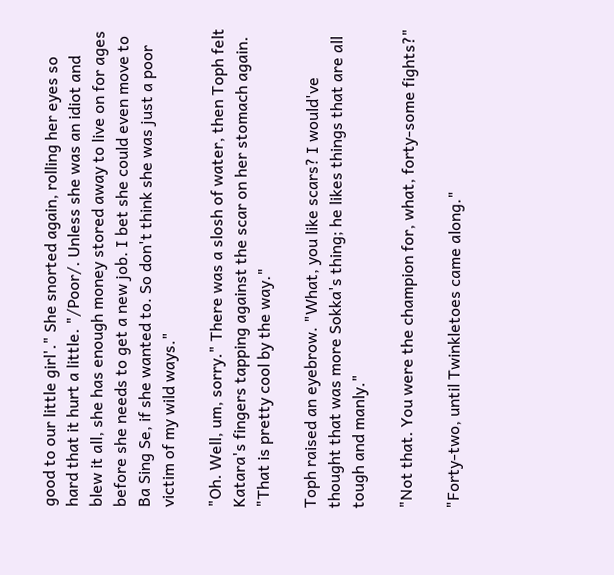good to our little girl'." She snorted again, rolling her eyes so hard that it hurt a little. "/Poor/. Unless she was an idiot and blew it all, she has enough money stored away to live on for ages before she needs to get a new job. I bet she could even move to Ba Sing Se, if she wanted to. So don't think she was just a poor victim of my wild ways."

"Oh. Well, um, sorry." There was a slosh of water, then Toph felt Katara's fingers tapping against the scar on her stomach again. "That is pretty cool by the way."

Toph raised an eyebrow. "What, you like scars? I would've thought that was more Sokka's thing; he likes things that are all tough and manly."

"Not that. You were the champion for, what, forty-some fights?"

"Forty-two, until Twinkletoes came along."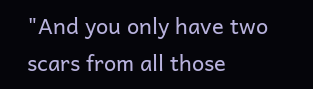"And you only have two scars from all those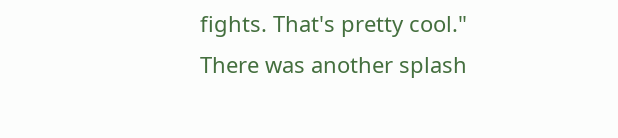fights. That's pretty cool." There was another splash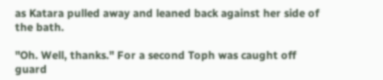as Katara pulled away and leaned back against her side of the bath.

"Oh. Well, thanks." For a second Toph was caught off guard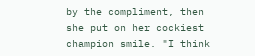by the compliment, then she put on her cockiest champion smile. "I think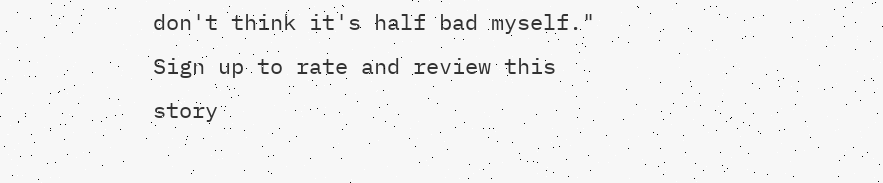don't think it's half bad myself."
Sign up to rate and review this story